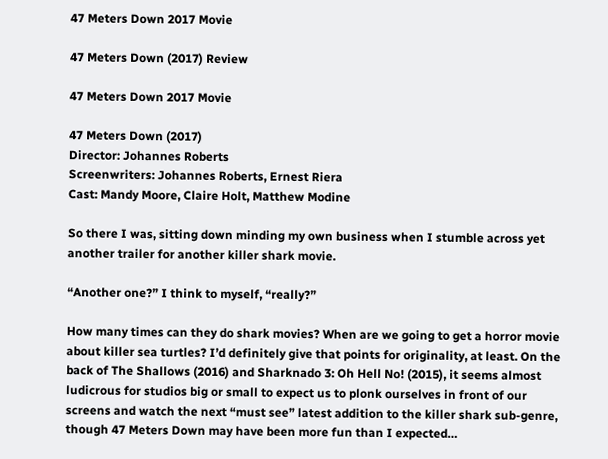47 Meters Down 2017 Movie

47 Meters Down (2017) Review

47 Meters Down 2017 Movie

47 Meters Down (2017)
Director: Johannes Roberts
Screenwriters: Johannes Roberts, Ernest Riera
Cast: Mandy Moore, Claire Holt, Matthew Modine

So there I was, sitting down minding my own business when I stumble across yet another trailer for another killer shark movie.

“Another one?” I think to myself, “really?”

How many times can they do shark movies? When are we going to get a horror movie about killer sea turtles? I’d definitely give that points for originality, at least. On the back of The Shallows (2016) and Sharknado 3: Oh Hell No! (2015), it seems almost ludicrous for studios big or small to expect us to plonk ourselves in front of our screens and watch the next “must see” latest addition to the killer shark sub-genre, though 47 Meters Down may have been more fun than I expected…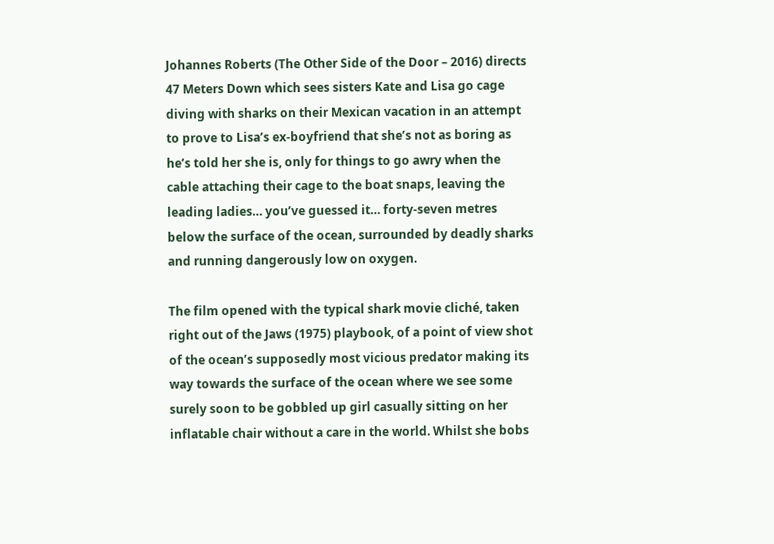Johannes Roberts (The Other Side of the Door – 2016) directs 47 Meters Down which sees sisters Kate and Lisa go cage diving with sharks on their Mexican vacation in an attempt to prove to Lisa’s ex-boyfriend that she’s not as boring as he’s told her she is, only for things to go awry when the cable attaching their cage to the boat snaps, leaving the leading ladies… you’ve guessed it… forty-seven metres below the surface of the ocean, surrounded by deadly sharks and running dangerously low on oxygen.

The film opened with the typical shark movie cliché, taken right out of the Jaws (1975) playbook, of a point of view shot of the ocean’s supposedly most vicious predator making its way towards the surface of the ocean where we see some surely soon to be gobbled up girl casually sitting on her inflatable chair without a care in the world. Whilst she bobs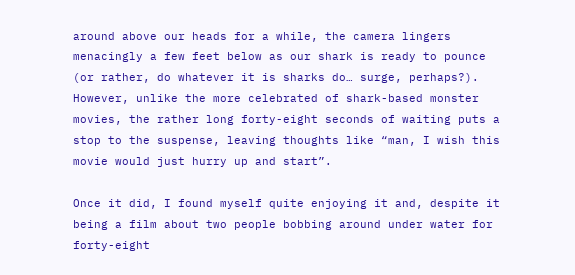around above our heads for a while, the camera lingers menacingly a few feet below as our shark is ready to pounce (or rather, do whatever it is sharks do… surge, perhaps?). However, unlike the more celebrated of shark-based monster movies, the rather long forty-eight seconds of waiting puts a stop to the suspense, leaving thoughts like “man, I wish this movie would just hurry up and start”.

Once it did, I found myself quite enjoying it and, despite it being a film about two people bobbing around under water for forty-eight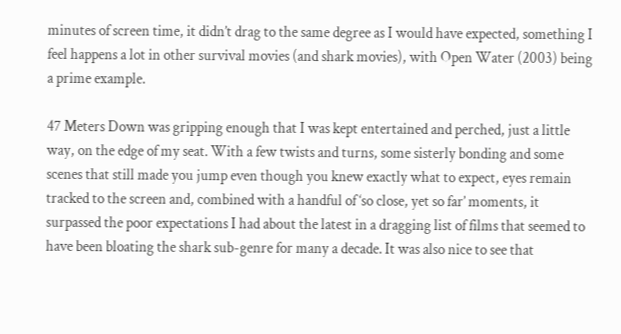minutes of screen time, it didn’t drag to the same degree as I would have expected, something I feel happens a lot in other survival movies (and shark movies), with Open Water (2003) being a prime example.

47 Meters Down was gripping enough that I was kept entertained and perched, just a little way, on the edge of my seat. With a few twists and turns, some sisterly bonding and some scenes that still made you jump even though you knew exactly what to expect, eyes remain tracked to the screen and, combined with a handful of ‘so close, yet so far’ moments, it surpassed the poor expectations I had about the latest in a dragging list of films that seemed to have been bloating the shark sub-genre for many a decade. It was also nice to see that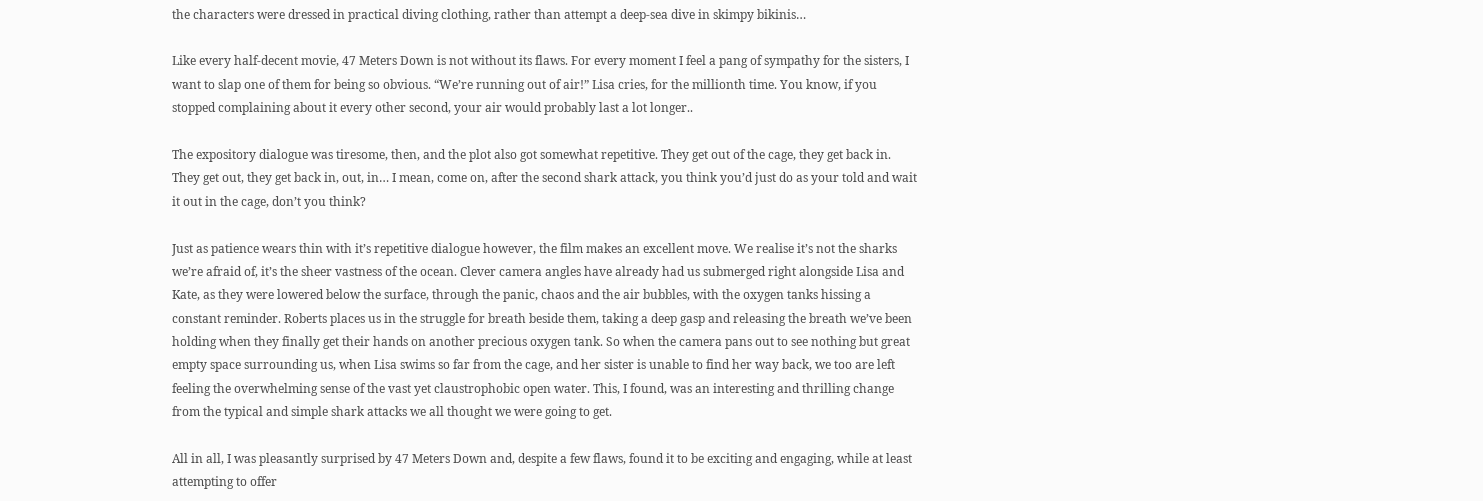the characters were dressed in practical diving clothing, rather than attempt a deep-sea dive in skimpy bikinis…

Like every half-decent movie, 47 Meters Down is not without its flaws. For every moment I feel a pang of sympathy for the sisters, I want to slap one of them for being so obvious. “We’re running out of air!” Lisa cries, for the millionth time. You know, if you stopped complaining about it every other second, your air would probably last a lot longer..

The expository dialogue was tiresome, then, and the plot also got somewhat repetitive. They get out of the cage, they get back in. They get out, they get back in, out, in… I mean, come on, after the second shark attack, you think you’d just do as your told and wait it out in the cage, don’t you think?

Just as patience wears thin with it’s repetitive dialogue however, the film makes an excellent move. We realise it’s not the sharks we’re afraid of, it’s the sheer vastness of the ocean. Clever camera angles have already had us submerged right alongside Lisa and Kate, as they were lowered below the surface, through the panic, chaos and the air bubbles, with the oxygen tanks hissing a constant reminder. Roberts places us in the struggle for breath beside them, taking a deep gasp and releasing the breath we’ve been holding when they finally get their hands on another precious oxygen tank. So when the camera pans out to see nothing but great empty space surrounding us, when Lisa swims so far from the cage, and her sister is unable to find her way back, we too are left feeling the overwhelming sense of the vast yet claustrophobic open water. This, I found, was an interesting and thrilling change from the typical and simple shark attacks we all thought we were going to get.

All in all, I was pleasantly surprised by 47 Meters Down and, despite a few flaws, found it to be exciting and engaging, while at least attempting to offer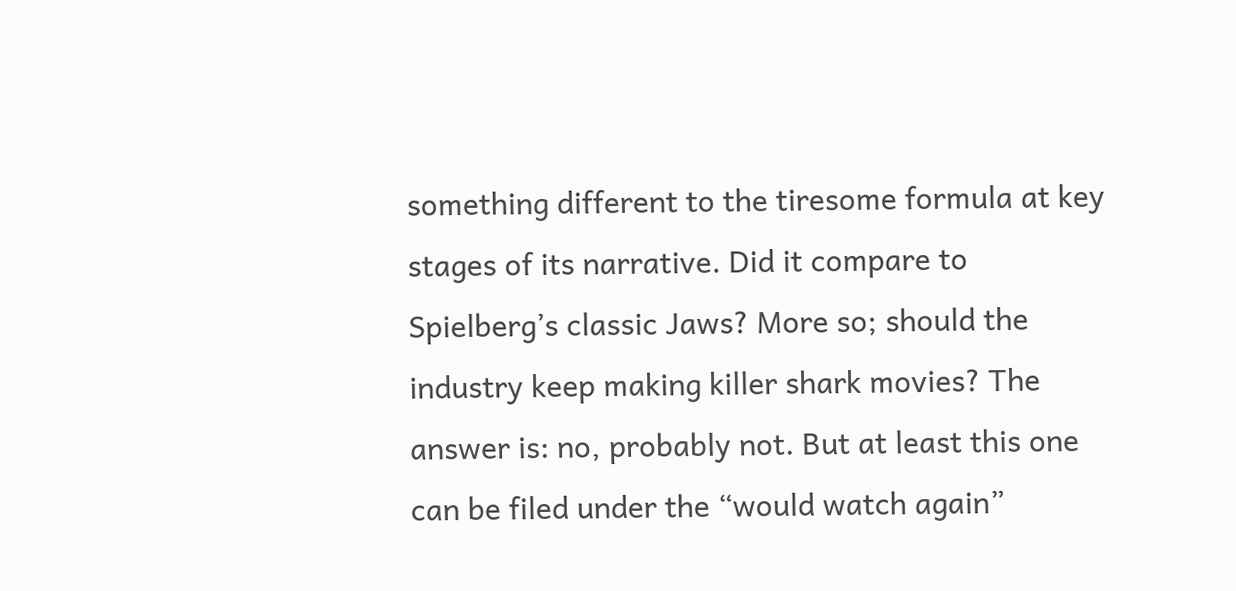something different to the tiresome formula at key stages of its narrative. Did it compare to Spielberg’s classic Jaws? More so; should the industry keep making killer shark movies? The answer is: no, probably not. But at least this one can be filed under the “would watch again”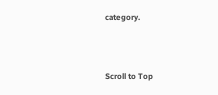category.



Scroll to Top